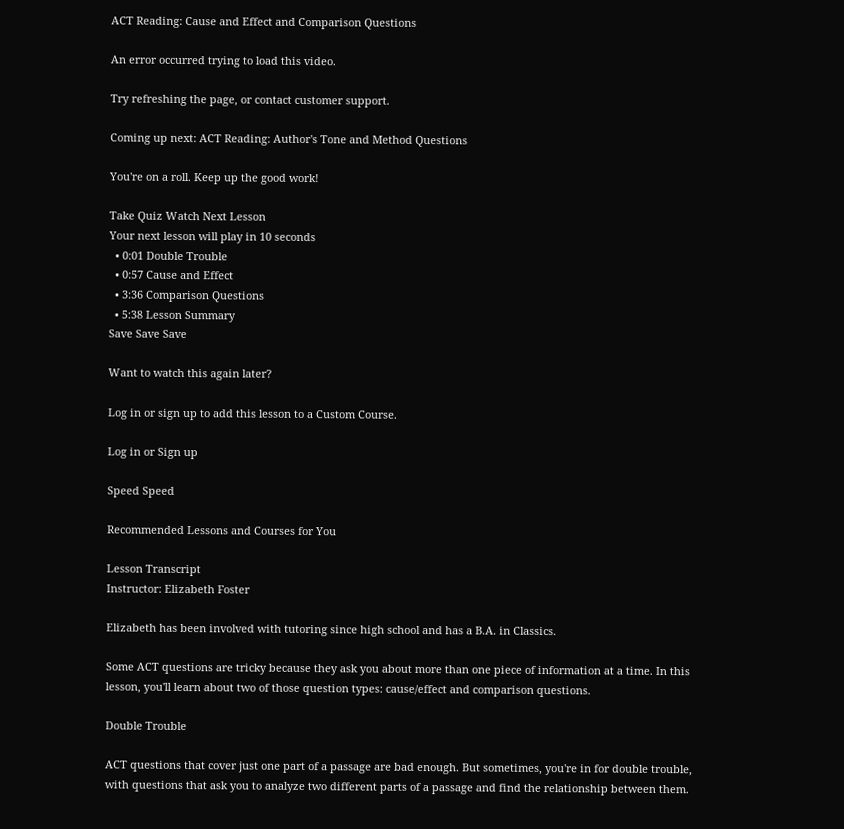ACT Reading: Cause and Effect and Comparison Questions

An error occurred trying to load this video.

Try refreshing the page, or contact customer support.

Coming up next: ACT Reading: Author's Tone and Method Questions

You're on a roll. Keep up the good work!

Take Quiz Watch Next Lesson
Your next lesson will play in 10 seconds
  • 0:01 Double Trouble
  • 0:57 Cause and Effect
  • 3:36 Comparison Questions
  • 5:38 Lesson Summary
Save Save Save

Want to watch this again later?

Log in or sign up to add this lesson to a Custom Course.

Log in or Sign up

Speed Speed

Recommended Lessons and Courses for You

Lesson Transcript
Instructor: Elizabeth Foster

Elizabeth has been involved with tutoring since high school and has a B.A. in Classics.

Some ACT questions are tricky because they ask you about more than one piece of information at a time. In this lesson, you'll learn about two of those question types: cause/effect and comparison questions.

Double Trouble

ACT questions that cover just one part of a passage are bad enough. But sometimes, you're in for double trouble, with questions that ask you to analyze two different parts of a passage and find the relationship between them.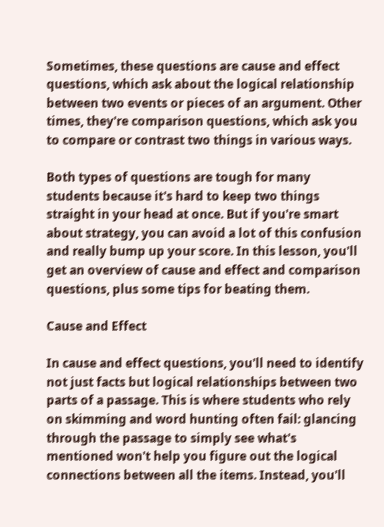Sometimes, these questions are cause and effect questions, which ask about the logical relationship between two events or pieces of an argument. Other times, they're comparison questions, which ask you to compare or contrast two things in various ways.

Both types of questions are tough for many students because it's hard to keep two things straight in your head at once. But if you're smart about strategy, you can avoid a lot of this confusion and really bump up your score. In this lesson, you'll get an overview of cause and effect and comparison questions, plus some tips for beating them.

Cause and Effect

In cause and effect questions, you'll need to identify not just facts but logical relationships between two parts of a passage. This is where students who rely on skimming and word hunting often fail: glancing through the passage to simply see what's mentioned won't help you figure out the logical connections between all the items. Instead, you'll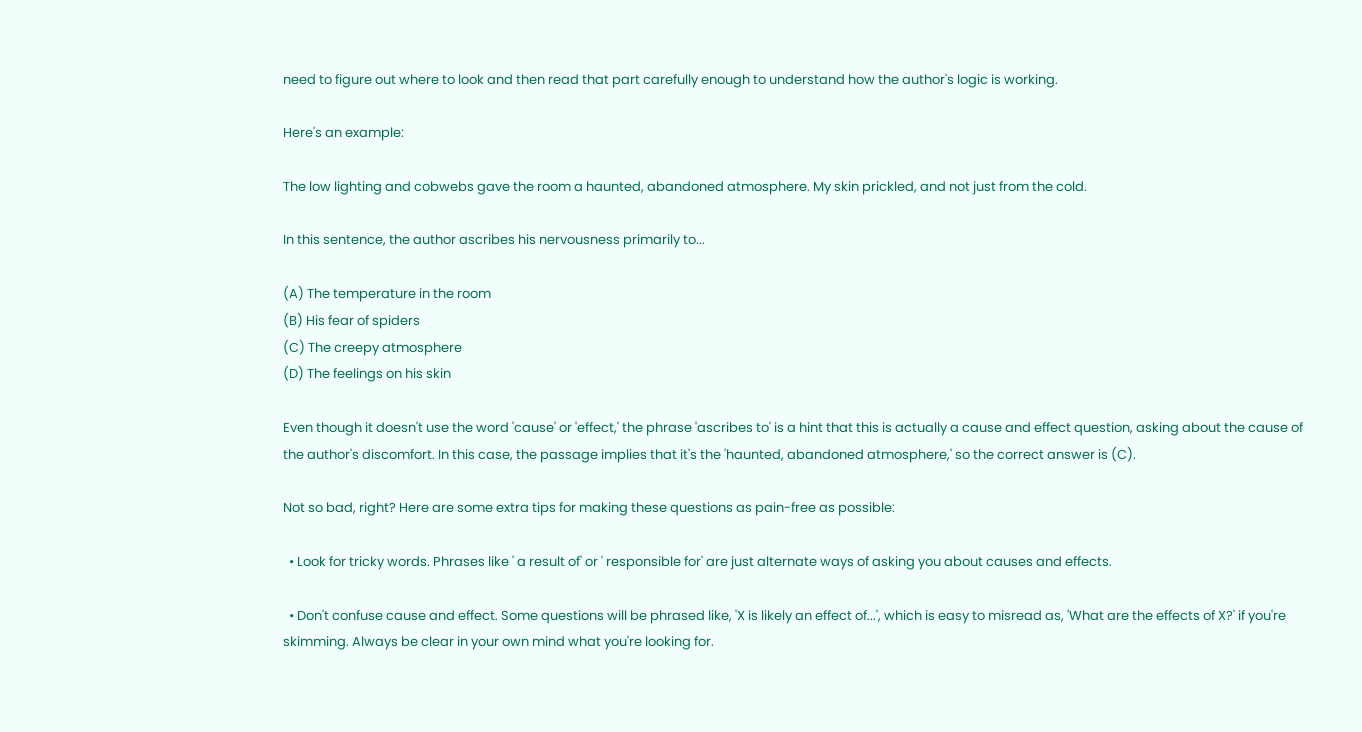need to figure out where to look and then read that part carefully enough to understand how the author's logic is working.

Here's an example:

The low lighting and cobwebs gave the room a haunted, abandoned atmosphere. My skin prickled, and not just from the cold.

In this sentence, the author ascribes his nervousness primarily to...

(A) The temperature in the room
(B) His fear of spiders
(C) The creepy atmosphere
(D) The feelings on his skin

Even though it doesn't use the word 'cause' or 'effect,' the phrase 'ascribes to' is a hint that this is actually a cause and effect question, asking about the cause of the author's discomfort. In this case, the passage implies that it's the 'haunted, abandoned atmosphere,' so the correct answer is (C).

Not so bad, right? Here are some extra tips for making these questions as pain-free as possible:

  • Look for tricky words. Phrases like ' a result of' or ' responsible for' are just alternate ways of asking you about causes and effects.

  • Don't confuse cause and effect. Some questions will be phrased like, 'X is likely an effect of...', which is easy to misread as, 'What are the effects of X?' if you're skimming. Always be clear in your own mind what you're looking for.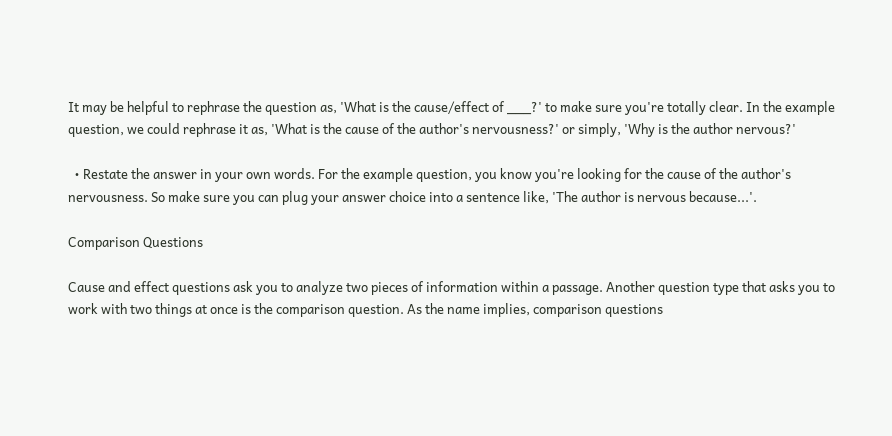It may be helpful to rephrase the question as, 'What is the cause/effect of ___?' to make sure you're totally clear. In the example question, we could rephrase it as, 'What is the cause of the author's nervousness?' or simply, 'Why is the author nervous?'

  • Restate the answer in your own words. For the example question, you know you're looking for the cause of the author's nervousness. So make sure you can plug your answer choice into a sentence like, 'The author is nervous because...'.

Comparison Questions

Cause and effect questions ask you to analyze two pieces of information within a passage. Another question type that asks you to work with two things at once is the comparison question. As the name implies, comparison questions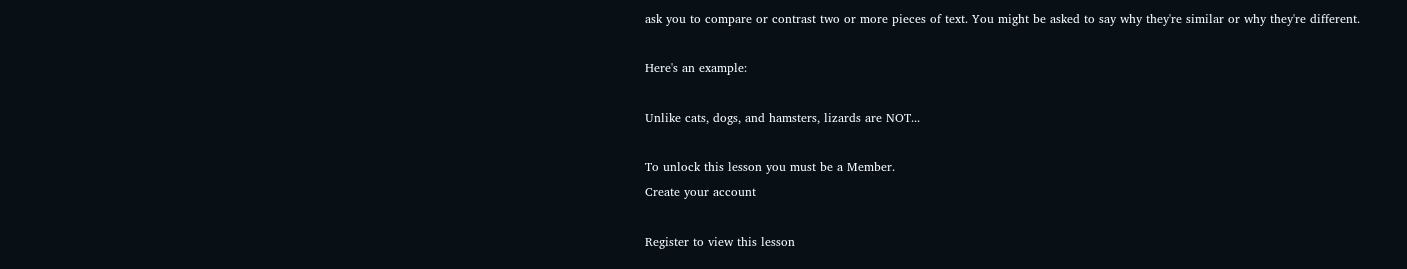ask you to compare or contrast two or more pieces of text. You might be asked to say why they're similar or why they're different.

Here's an example:

Unlike cats, dogs, and hamsters, lizards are NOT...

To unlock this lesson you must be a Member.
Create your account

Register to view this lesson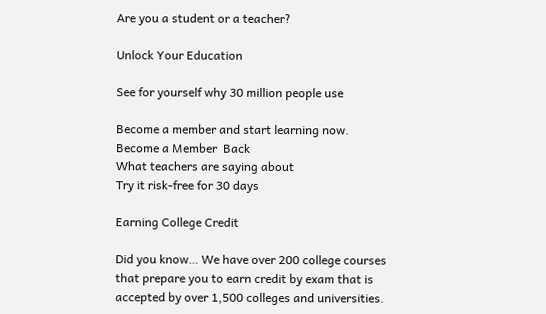Are you a student or a teacher?

Unlock Your Education

See for yourself why 30 million people use

Become a member and start learning now.
Become a Member  Back
What teachers are saying about
Try it risk-free for 30 days

Earning College Credit

Did you know… We have over 200 college courses that prepare you to earn credit by exam that is accepted by over 1,500 colleges and universities.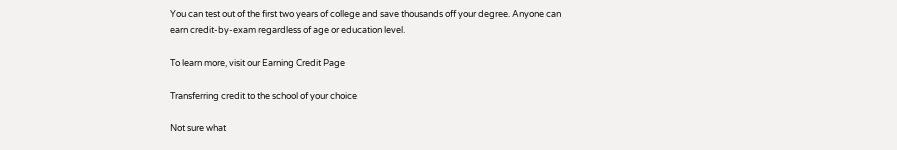You can test out of the first two years of college and save thousands off your degree. Anyone can earn credit-by-exam regardless of age or education level.

To learn more, visit our Earning Credit Page

Transferring credit to the school of your choice

Not sure what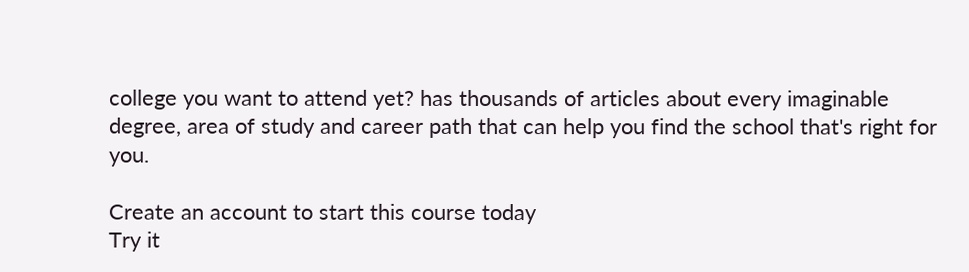college you want to attend yet? has thousands of articles about every imaginable degree, area of study and career path that can help you find the school that's right for you.

Create an account to start this course today
Try it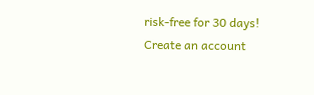risk-free for 30 days!
Create an account